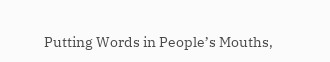Putting Words in People’s Mouths,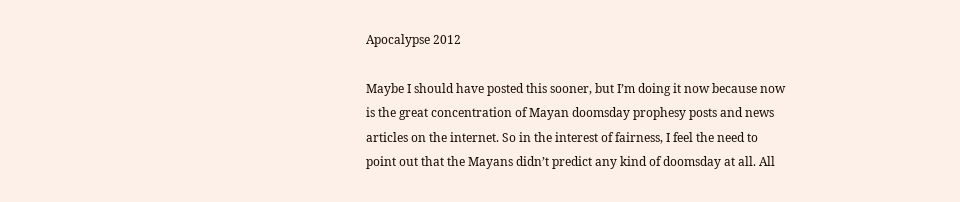Apocalypse 2012

Maybe I should have posted this sooner, but I’m doing it now because now is the great concentration of Mayan doomsday prophesy posts and news articles on the internet. So in the interest of fairness, I feel the need to point out that the Mayans didn’t predict any kind of doomsday at all. All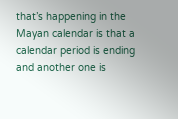that’s happening in the Mayan calendar is that a calendar period is ending and another one is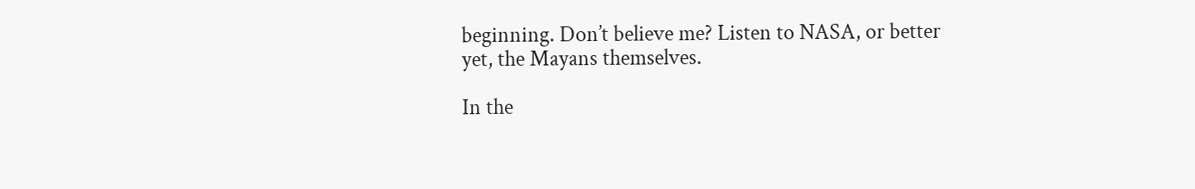beginning. Don’t believe me? Listen to NASA, or better yet, the Mayans themselves.

In the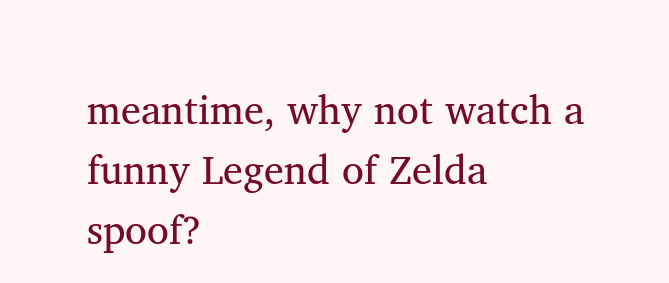meantime, why not watch a funny Legend of Zelda spoof?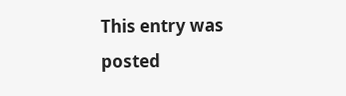This entry was posted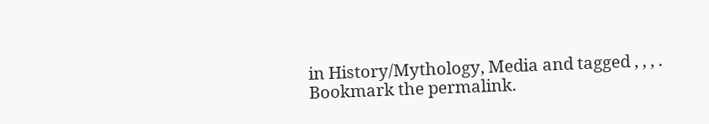in History/Mythology, Media and tagged , , , . Bookmark the permalink.